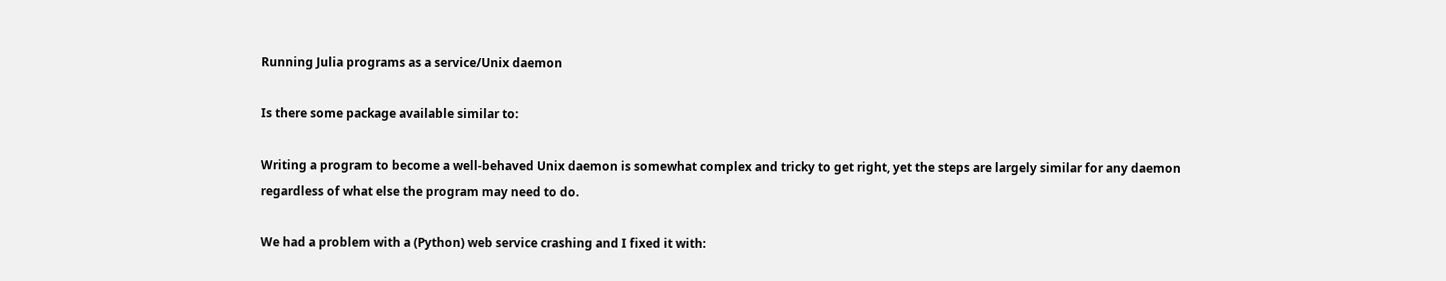Running Julia programs as a service/Unix daemon

Is there some package available similar to:

Writing a program to become a well-behaved Unix daemon is somewhat complex and tricky to get right, yet the steps are largely similar for any daemon regardless of what else the program may need to do.

We had a problem with a (Python) web service crashing and I fixed it with: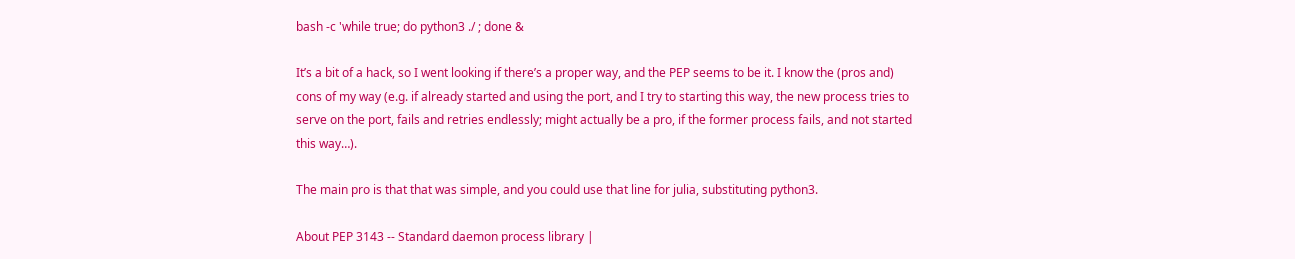bash -c 'while true; do python3 ./ ; done &

It’s a bit of a hack, so I went looking if there’s a proper way, and the PEP seems to be it. I know the (pros and) cons of my way (e.g. if already started and using the port, and I try to starting this way, the new process tries to serve on the port, fails and retries endlessly; might actually be a pro, if the former process fails, and not started this way…).

The main pro is that that was simple, and you could use that line for julia, substituting python3.

About PEP 3143 -- Standard daemon process library |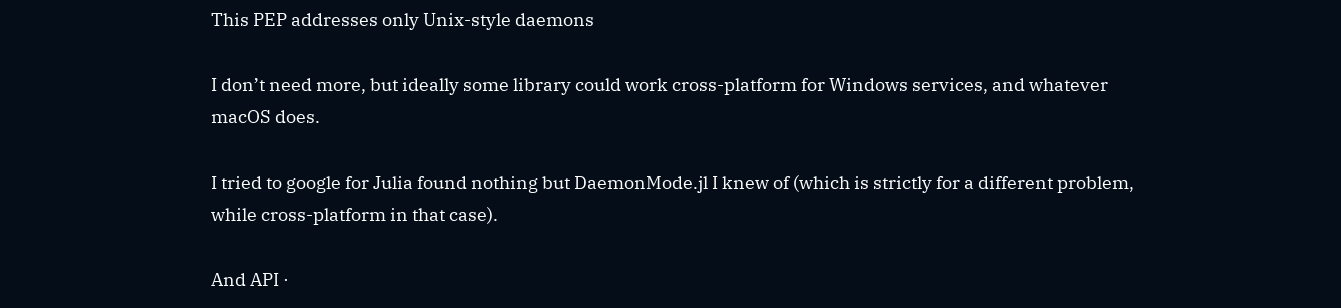This PEP addresses only Unix-style daemons

I don’t need more, but ideally some library could work cross-platform for Windows services, and whatever macOS does.

I tried to google for Julia found nothing but DaemonMode.jl I knew of (which is strictly for a different problem, while cross-platform in that case).

And API ·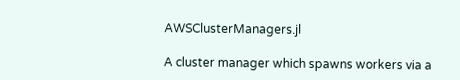AWSClusterManagers.jl

A cluster manager which spawns workers via a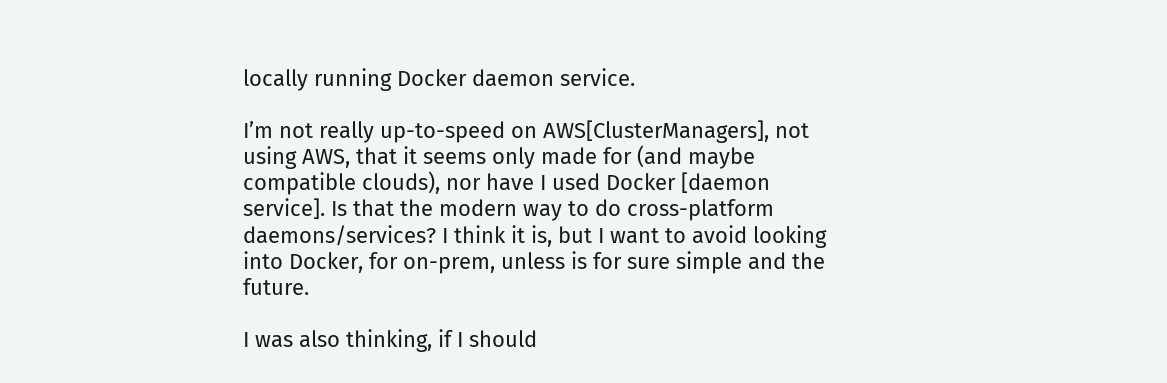locally running Docker daemon service.

I’m not really up-to-speed on AWS[ClusterManagers], not using AWS, that it seems only made for (and maybe compatible clouds), nor have I used Docker [daemon service]. Is that the modern way to do cross-platform daemons/services? I think it is, but I want to avoid looking into Docker, for on-prem, unless is for sure simple and the future.

I was also thinking, if I should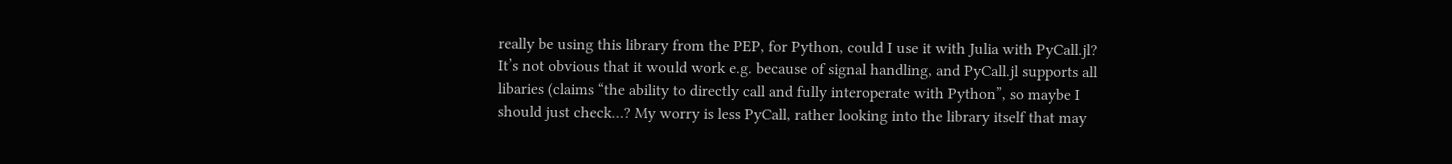really be using this library from the PEP, for Python, could I use it with Julia with PyCall.jl? It’s not obvious that it would work e.g. because of signal handling, and PyCall.jl supports all libaries (claims “the ability to directly call and fully interoperate with Python”, so maybe I should just check…? My worry is less PyCall, rather looking into the library itself that may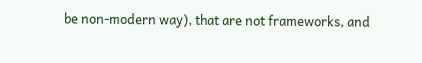be non-modern way), that are not frameworks, and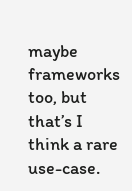maybe frameworks too, but that’s I think a rare use-case.